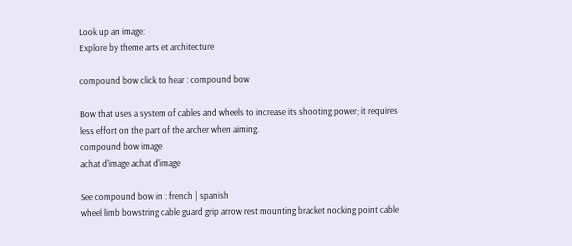Look up an image:
Explore by theme arts et architecture

compound bow click to hear : compound bow

Bow that uses a system of cables and wheels to increase its shooting power; it requires less effort on the part of the archer when aiming.
compound bow image
achat d'image achat d'image

See compound bow in : french | spanish
wheel limb bowstring cable guard grip arrow rest mounting bracket nocking point cable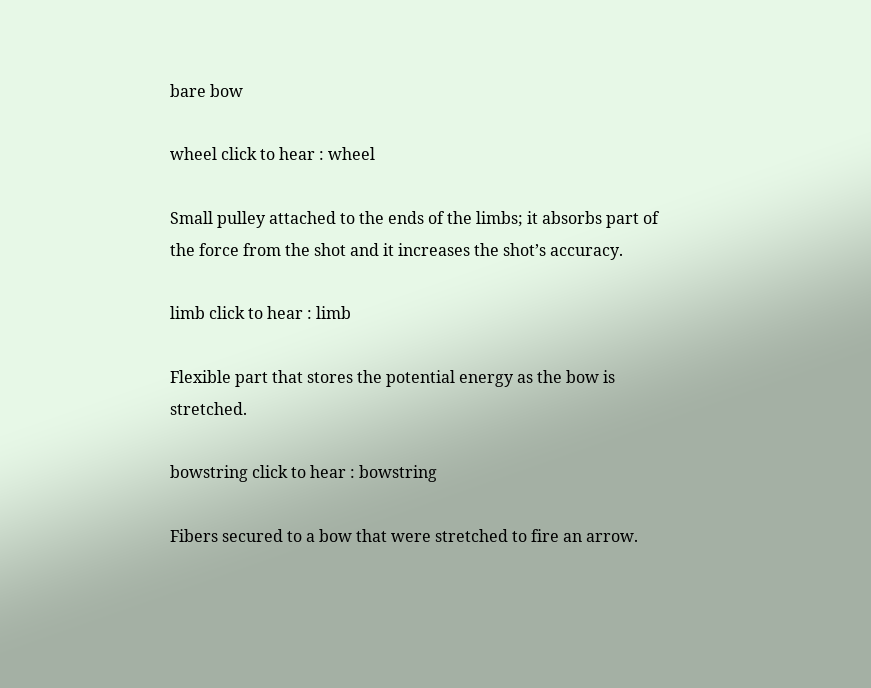bare bow

wheel click to hear : wheel

Small pulley attached to the ends of the limbs; it absorbs part of the force from the shot and it increases the shot’s accuracy.

limb click to hear : limb

Flexible part that stores the potential energy as the bow is stretched.

bowstring click to hear : bowstring

Fibers secured to a bow that were stretched to fire an arrow.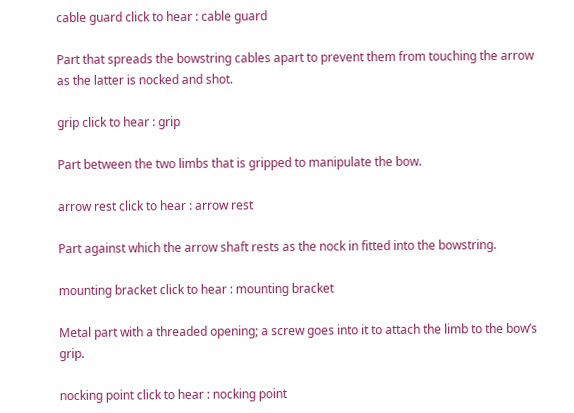cable guard click to hear : cable guard

Part that spreads the bowstring cables apart to prevent them from touching the arrow as the latter is nocked and shot.

grip click to hear : grip

Part between the two limbs that is gripped to manipulate the bow.

arrow rest click to hear : arrow rest

Part against which the arrow shaft rests as the nock in fitted into the bowstring.

mounting bracket click to hear : mounting bracket

Metal part with a threaded opening; a screw goes into it to attach the limb to the bow’s grip.

nocking point click to hear : nocking point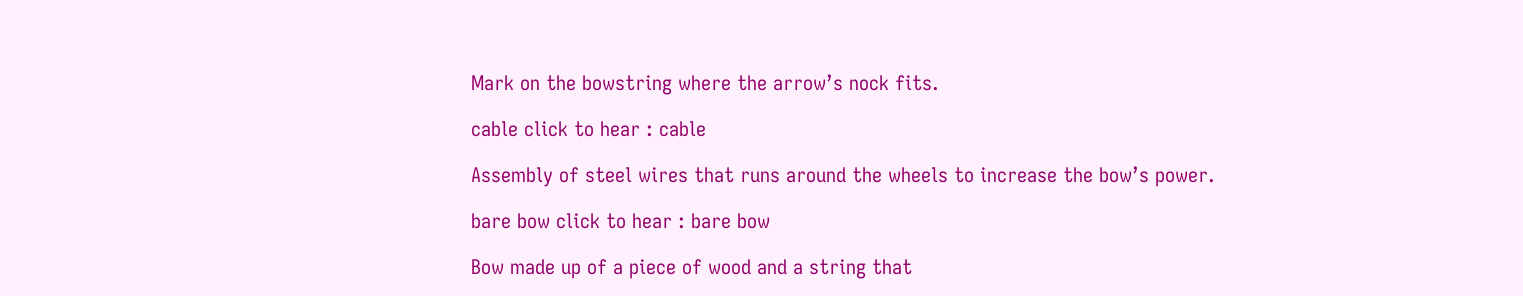Mark on the bowstring where the arrow’s nock fits.

cable click to hear : cable

Assembly of steel wires that runs around the wheels to increase the bow’s power.

bare bow click to hear : bare bow

Bow made up of a piece of wood and a string that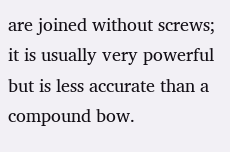are joined without screws; it is usually very powerful but is less accurate than a compound bow.